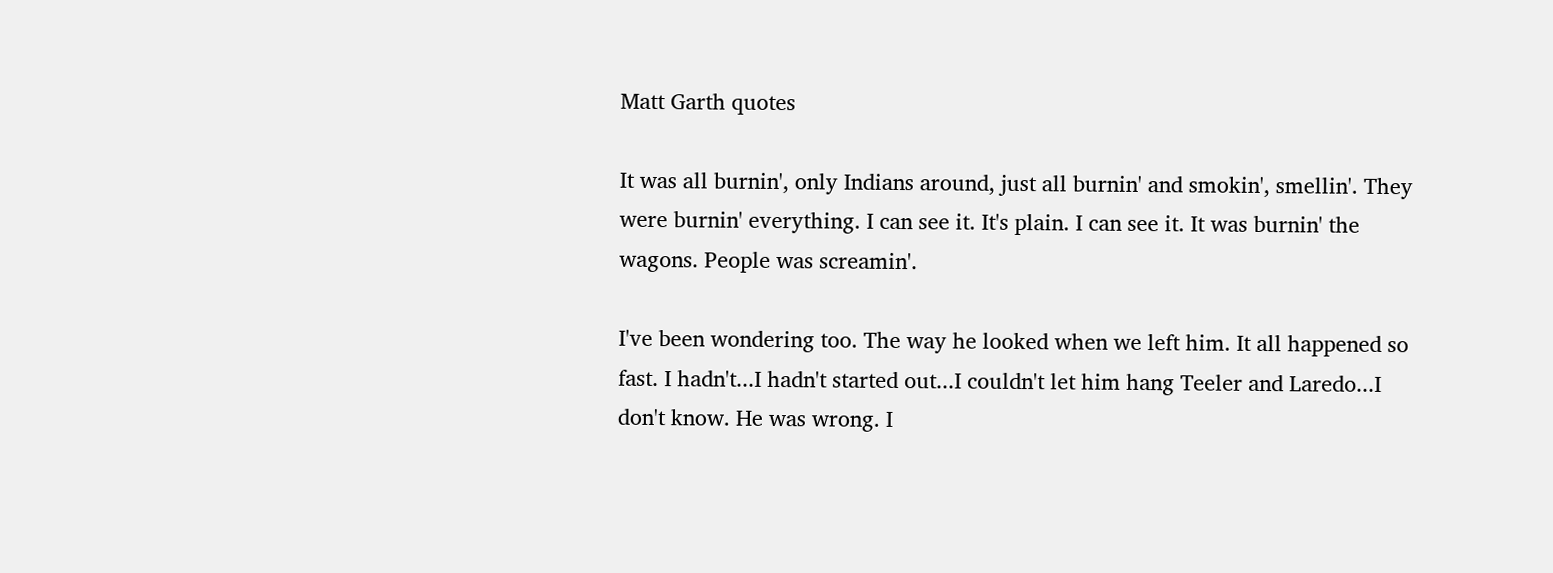Matt Garth quotes

It was all burnin', only Indians around, just all burnin' and smokin', smellin'. They were burnin' everything. I can see it. It's plain. I can see it. It was burnin' the wagons. People was screamin'.

I've been wondering too. The way he looked when we left him. It all happened so fast. I hadn't...I hadn't started out...I couldn't let him hang Teeler and Laredo...I don't know. He was wrong. I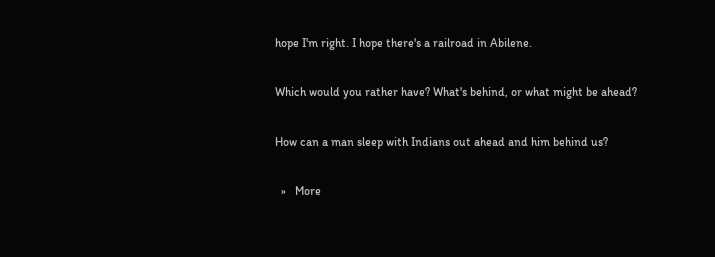hope I'm right. I hope there's a railroad in Abilene.

Which would you rather have? What's behind, or what might be ahead?

How can a man sleep with Indians out ahead and him behind us?

  »   More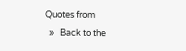Quotes from
  »   Back to the